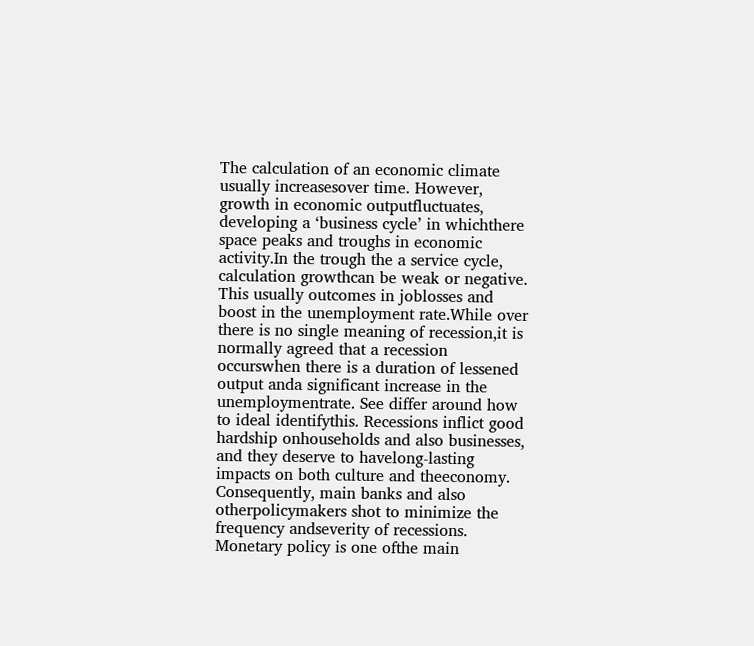The calculation of an economic climate usually increasesover time. However, growth in economic outputfluctuates, developing a ‘business cycle’ in whichthere space peaks and troughs in economic activity.In the trough the a service cycle, calculation growthcan be weak or negative. This usually outcomes in joblosses and boost in the unemployment rate.While over there is no single meaning of recession,it is normally agreed that a recession occurswhen there is a duration of lessened output anda significant increase in the unemploymentrate. See differ around how to ideal identifythis. Recessions inflict good hardship onhouseholds and also businesses, and they deserve to havelong-lasting impacts on both culture and theeconomy. Consequently, main banks and also otherpolicymakers shot to minimize the frequency andseverity of recessions. Monetary policy is one ofthe main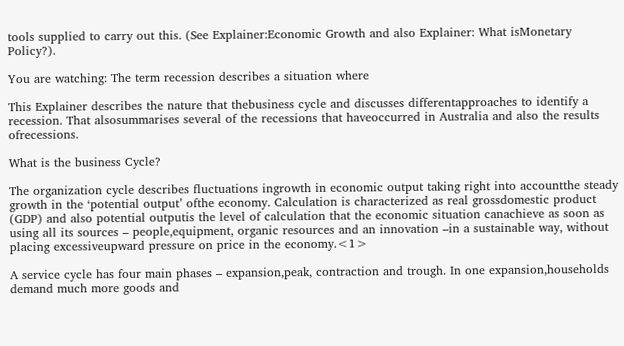tools supplied to carry out this. (See Explainer:Economic Growth and also Explainer: What isMonetary Policy?).

You are watching: The term recession describes a situation where

This Explainer describes the nature that thebusiness cycle and discusses differentapproaches to identify a recession. That alsosummarises several of the recessions that haveoccurred in Australia and also the results ofrecessions.

What is the business Cycle?

The organization cycle describes fluctuations ingrowth in economic output taking right into accountthe steady growth in the ‘potential output’ ofthe economy. Calculation is characterized as real grossdomestic product (GDP) and also potential outputis the level of calculation that the economic situation canachieve as soon as using all its sources – people,equipment, organic resources and an innovation –in a sustainable way, without placing excessiveupward pressure on price in the economy.<1>

A service cycle has four main phases – expansion,peak, contraction and trough. In one expansion,households demand much more goods and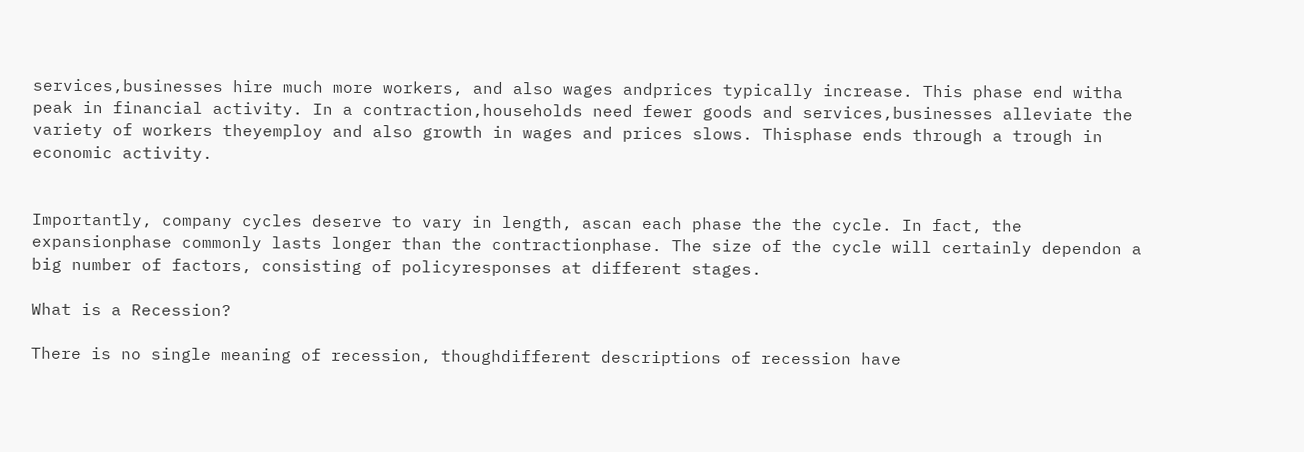services,businesses hire much more workers, and also wages andprices typically increase. This phase end witha peak in financial activity. In a contraction,households need fewer goods and services,businesses alleviate the variety of workers theyemploy and also growth in wages and prices slows. Thisphase ends through a trough in economic activity.


Importantly, company cycles deserve to vary in length, ascan each phase the the cycle. In fact, the expansionphase commonly lasts longer than the contractionphase. The size of the cycle will certainly dependon a big number of factors, consisting of policyresponses at different stages.

What is a Recession?

There is no single meaning of recession, thoughdifferent descriptions of recession have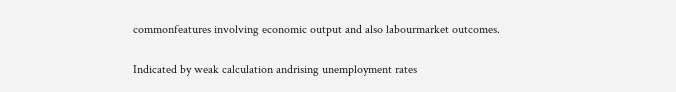commonfeatures involving economic output and also labourmarket outcomes.

Indicated by weak calculation andrising unemployment rates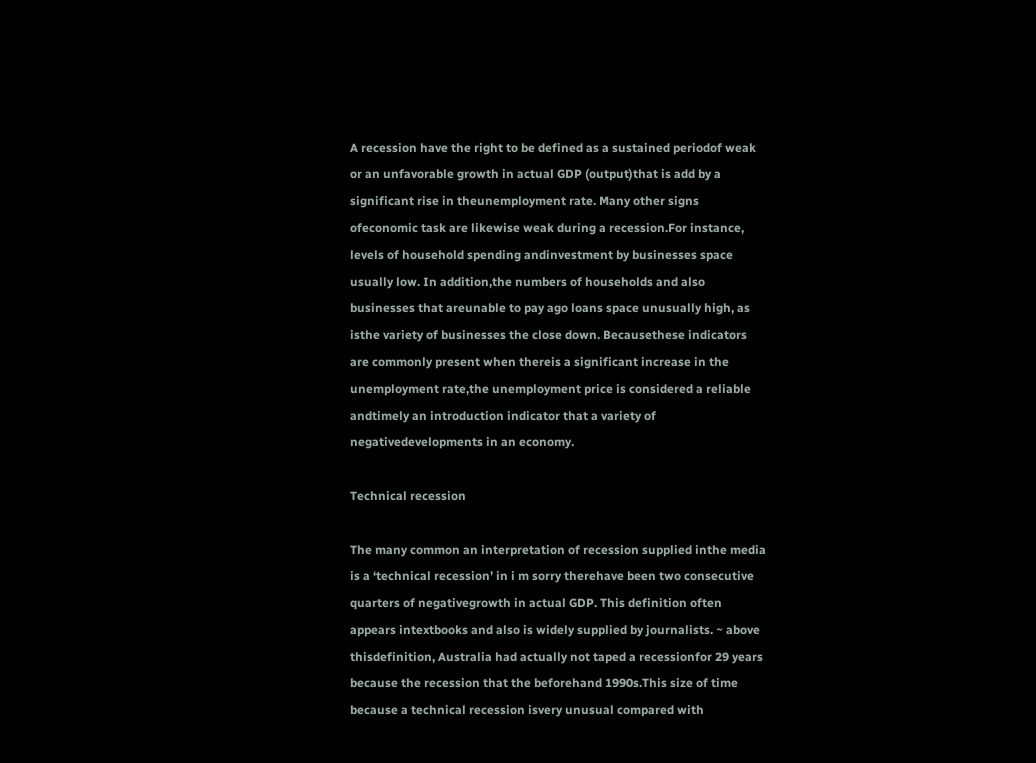A recession have the right to be defined as a sustained periodof weak or an unfavorable growth in actual GDP (output)that is add by a significant rise in theunemployment rate. Many other signs ofeconomic task are likewise weak during a recession.For instance, levels of household spending andinvestment by businesses space usually low. In addition,the numbers of households and also businesses that areunable to pay ago loans space unusually high, as isthe variety of businesses the close down. Becausethese indicators are commonly present when thereis a significant increase in the unemployment rate,the unemployment price is considered a reliable andtimely an introduction indicator that a variety of negativedevelopments in an economy.

Technical recession

The many common an interpretation of recession supplied inthe media is a ‘technical recession’ in i m sorry therehave been two consecutive quarters of negativegrowth in actual GDP. This definition often appears intextbooks and also is widely supplied by journalists. ~ above thisdefinition, Australia had actually not taped a recessionfor 29 years because the recession that the beforehand 1990s.This size of time because a technical recession isvery unusual compared with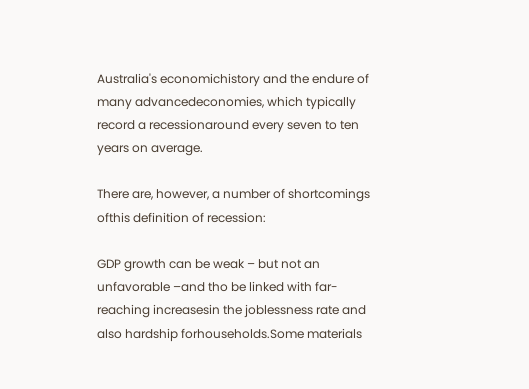Australia's economichistory and the endure of many advancedeconomies, which typically record a recessionaround every seven to ten years on average.

There are, however, a number of shortcomings ofthis definition of recession:

GDP growth can be weak – but not an unfavorable –and tho be linked with far-reaching increasesin the joblessness rate and also hardship forhouseholds.Some materials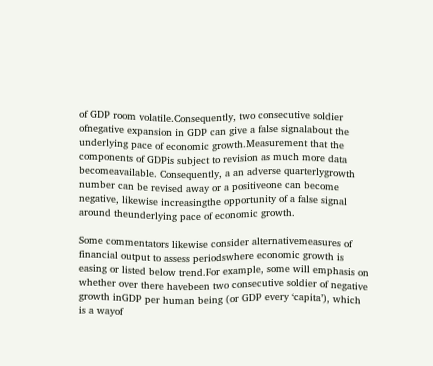of GDP room volatile.Consequently, two consecutive soldier ofnegative expansion in GDP can give a false signalabout the underlying pace of economic growth.Measurement that the components of GDPis subject to revision as much more data becomeavailable. Consequently, a an adverse quarterlygrowth number can be revised away or a positiveone can become negative, likewise increasingthe opportunity of a false signal around theunderlying pace of economic growth.

Some commentators likewise consider alternativemeasures of financial output to assess periodswhere economic growth is easing or listed below trend.For example, some will emphasis on whether over there havebeen two consecutive soldier of negative growth inGDP per human being (or GDP every ‘capita’), which is a wayof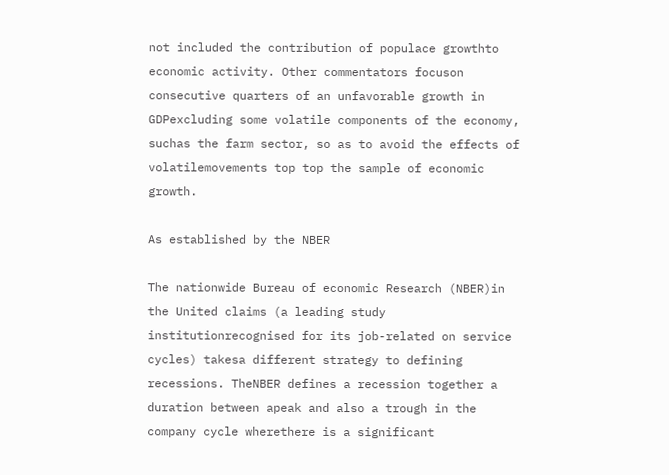not included the contribution of populace growthto economic activity. Other commentators focuson consecutive quarters of an unfavorable growth in GDPexcluding some volatile components of the economy, suchas the farm sector, so as to avoid the effects of volatilemovements top top the sample of economic growth.

As established by the NBER

The nationwide Bureau of economic Research (NBER)in the United claims (a leading study institutionrecognised for its job-related on service cycles) takesa different strategy to defining recessions. TheNBER defines a recession together a duration between apeak and also a trough in the company cycle wherethere is a significant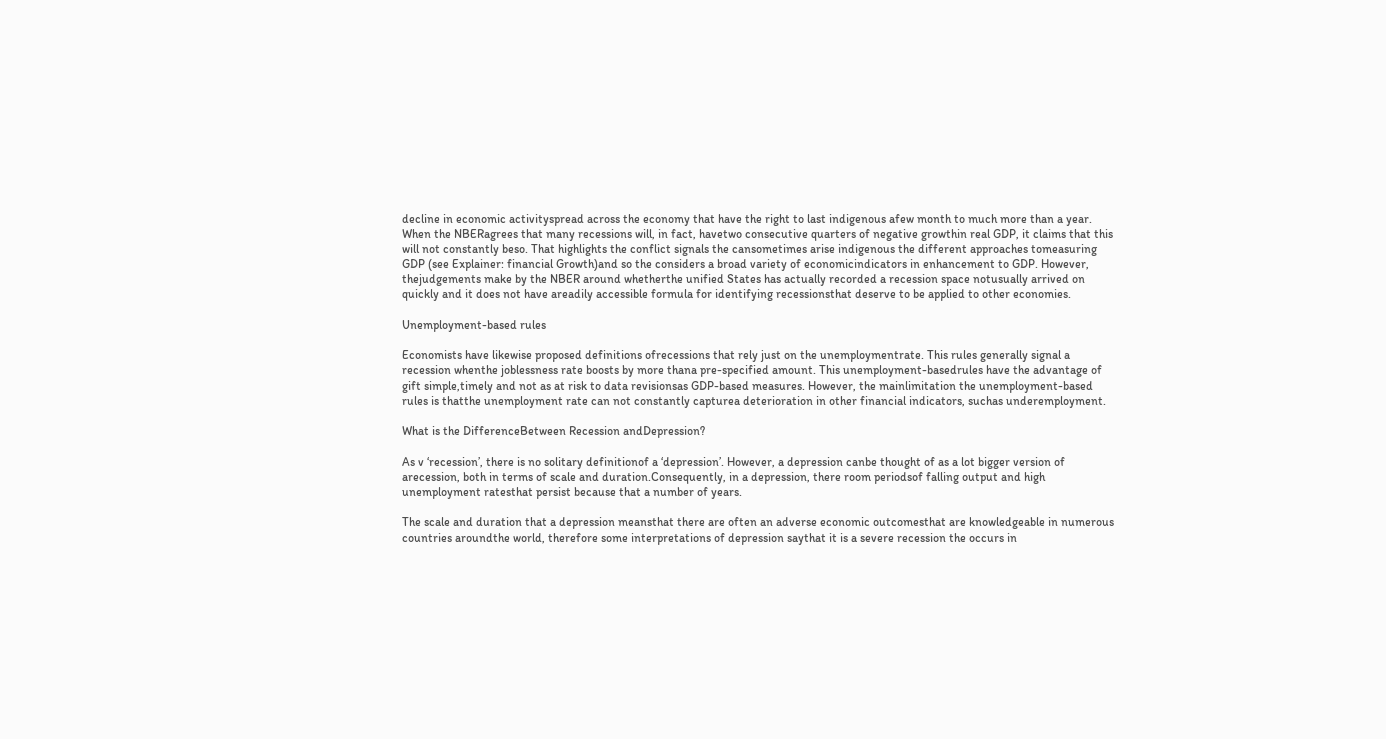decline in economic activityspread across the economy that have the right to last indigenous afew month to much more than a year. When the NBERagrees that many recessions will, in fact, havetwo consecutive quarters of negative growthin real GDP, it claims that this will not constantly beso. That highlights the conflict signals the cansometimes arise indigenous the different approaches tomeasuring GDP (see Explainer: financial Growth)and so the considers a broad variety of economicindicators in enhancement to GDP. However, thejudgements make by the NBER around whetherthe unified States has actually recorded a recession space notusually arrived on quickly and it does not have areadily accessible formula for identifying recessionsthat deserve to be applied to other economies.

Unemployment-based rules

Economists have likewise proposed definitions ofrecessions that rely just on the unemploymentrate. This rules generally signal a recession whenthe joblessness rate boosts by more thana pre-specified amount. This unemployment-basedrules have the advantage of gift simple,timely and not as at risk to data revisionsas GDP-based measures. However, the mainlimitation the unemployment-based rules is thatthe unemployment rate can not constantly capturea deterioration in other financial indicators, suchas underemployment.

What is the DifferenceBetween Recession andDepression?

As v ‘recession’, there is no solitary definitionof a ‘depression’. However, a depression canbe thought of as a lot bigger version of arecession, both in terms of scale and duration.Consequently, in a depression, there room periodsof falling output and high unemployment ratesthat persist because that a number of years.

The scale and duration that a depression meansthat there are often an adverse economic outcomesthat are knowledgeable in numerous countries aroundthe world, therefore some interpretations of depression saythat it is a severe recession the occurs in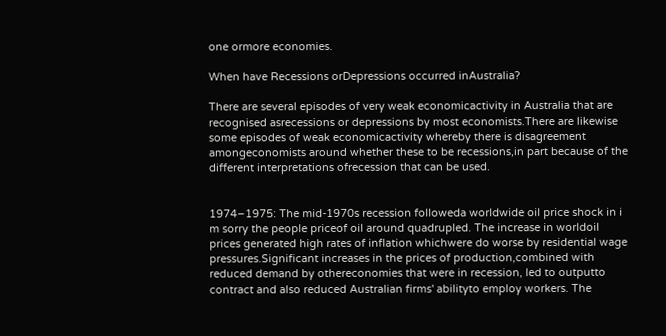one ormore economies.

When have Recessions orDepressions occurred inAustralia?

There are several episodes of very weak economicactivity in Australia that are recognised asrecessions or depressions by most economists.There are likewise some episodes of weak economicactivity whereby there is disagreement amongeconomists around whether these to be recessions,in part because of the different interpretations ofrecession that can be used.


1974–1975: The mid-1970s recession followeda worldwide oil price shock in i m sorry the people priceof oil around quadrupled. The increase in worldoil prices generated high rates of inflation whichwere do worse by residential wage pressures.Significant increases in the prices of production,combined with reduced demand by othereconomies that were in recession, led to outputto contract and also reduced Australian firms' abilityto employ workers. The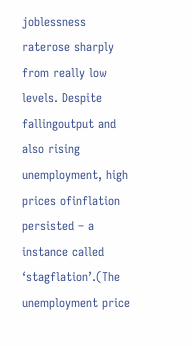joblessness raterose sharply from really low levels. Despite fallingoutput and also rising unemployment, high prices ofinflation persisted – a instance called ‘stagflation’.(The unemployment price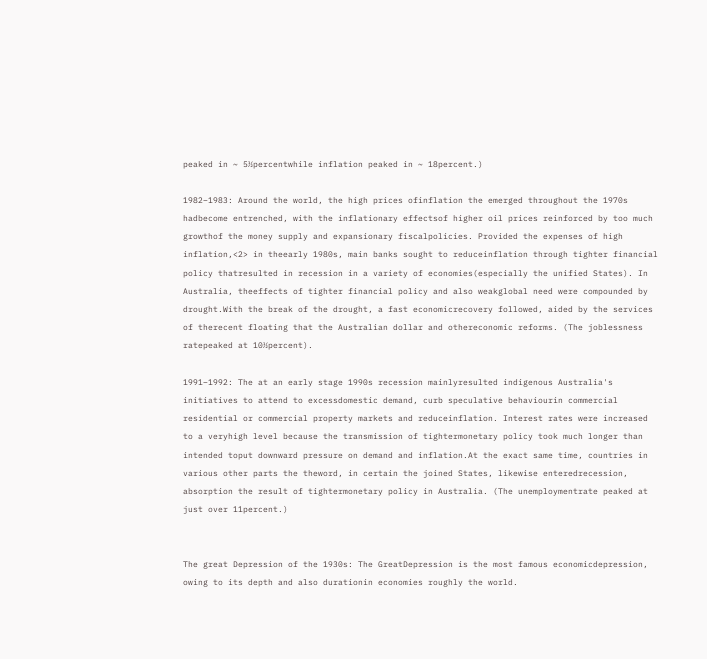peaked in ~ 5½percentwhile inflation peaked in ~ 18percent.)

1982–1983: Around the world, the high prices ofinflation the emerged throughout the 1970s hadbecome entrenched, with the inflationary effectsof higher oil prices reinforced by too much growthof the money supply and expansionary fiscalpolicies. Provided the expenses of high inflation,<2> in theearly 1980s, main banks sought to reduceinflation through tighter financial policy thatresulted in recession in a variety of economies(especially the unified States). In Australia, theeffects of tighter financial policy and also weakglobal need were compounded by drought.With the break of the drought, a fast economicrecovery followed, aided by the services of therecent floating that the Australian dollar and othereconomic reforms. (The joblessness ratepeaked at 10½percent).

1991–1992: The at an early stage 1990s recession mainlyresulted indigenous Australia's initiatives to attend to excessdomestic demand, curb speculative behaviourin commercial residential or commercial property markets and reduceinflation. Interest rates were increased to a veryhigh level because the transmission of tightermonetary policy took much longer than intended toput downward pressure on demand and inflation.At the exact same time, countries in various other parts the theword, in certain the joined States, likewise enteredrecession, absorption the result of tightermonetary policy in Australia. (The unemploymentrate peaked at just over 11percent.)


The great Depression of the 1930s: The GreatDepression is the most famous economicdepression, owing to its depth and also durationin economies roughly the world.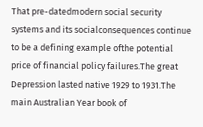That pre-datedmodern social security systems and its socialconsequences continue to be a defining example ofthe potential price of financial policy failures.The great Depression lasted native 1929 to 1931.The main Australian Year book of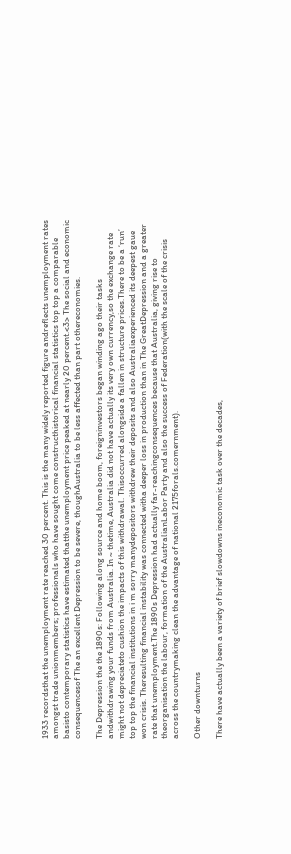1933 recordsthat the unemployment rate reached 30 percent. This is the many widely reported figure andreflects unemployment rates amongst trade unionmembers; professionals who have sought come constructhistorical financial statistics top top a comparable basisto contemporary statistics have estimated thatthe unemployment price peaked at nearly 20 percent.<3> The social and economic consequencesof The an excellent Depression to be severe, thoughAustralia to be less affected than part othereconomies.

The Depression the the 1890s: Following along source and home boom, foreigninvestors began winding ago their tasks andwithdrawing your funds from Australia. In ~ thetime, Australia did not have actually its very own currency,so the exchange rate might not depreciateto cushion the impacts of this withdrawal. Thisoccurred alongside a fallen in structure prices.There to be a ‘run’ top top the financial institutions in i m sorry manydepositors withdrew their deposits and also Australiaexperienced its deepest gaue won crisis. Theresulting financial instability was connected witha deeper loss in production than in The GreatDepression and a greater rate that unemployment.The 1890s Depression had actually far-reachingconsequences because that Australia, giving rise to theorganisation the labour, formation of the AustralianLabor Party and also the success of Federation(with the scale of the crisis across the countrymaking clean the advantage of national 2175forals.comernment).

Other downturns

There have actually been a variety of brief slowdowns ineconomic task over the decades,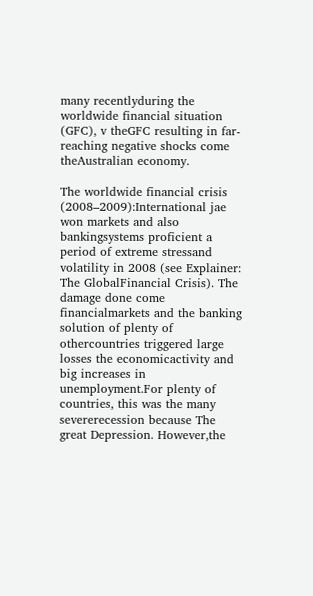many recentlyduring the worldwide financial situation (GFC), v theGFC resulting in far-reaching negative shocks come theAustralian economy.

The worldwide financial crisis (2008–2009):International jae won markets and also bankingsystems proficient a period of extreme stressand volatility in 2008 (see Explainer: The GlobalFinancial Crisis). The damage done come financialmarkets and the banking solution of plenty of othercountries triggered large losses the economicactivity and big increases in unemployment.For plenty of countries, this was the many severerecession because The great Depression. However,the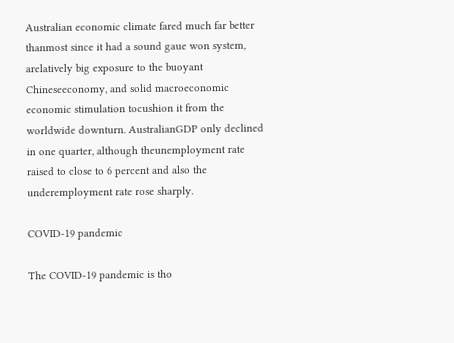Australian economic climate fared much far better thanmost since it had a sound gaue won system, arelatively big exposure to the buoyant Chineseeconomy, and solid macroeconomic economic stimulation tocushion it from the worldwide downturn. AustralianGDP only declined in one quarter, although theunemployment rate raised to close to 6 percent and also the underemployment rate rose sharply.

COVID-19 pandemic

The COVID-19 pandemic is tho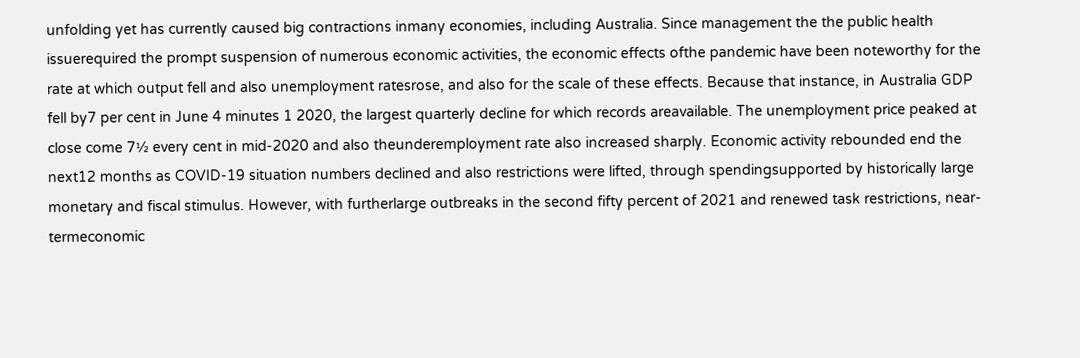unfolding yet has currently caused big contractions inmany economies, including Australia. Since management the the public health issuerequired the prompt suspension of numerous economic activities, the economic effects ofthe pandemic have been noteworthy for the rate at which output fell and also unemployment ratesrose, and also for the scale of these effects. Because that instance, in Australia GDP fell by7 per cent in June 4 minutes 1 2020, the largest quarterly decline for which records areavailable. The unemployment price peaked at close come 7½ every cent in mid-2020 and also theunderemployment rate also increased sharply. Economic activity rebounded end the next12 months as COVID-19 situation numbers declined and also restrictions were lifted, through spendingsupported by historically large monetary and fiscal stimulus. However, with furtherlarge outbreaks in the second fifty percent of 2021 and renewed task restrictions, near-termeconomic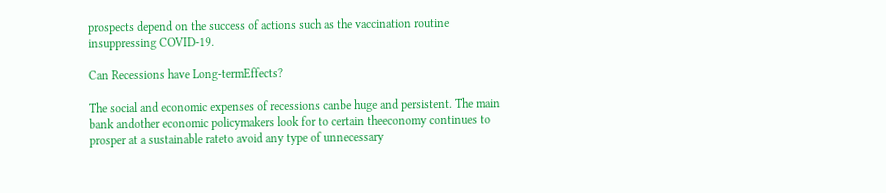prospects depend on the success of actions such as the vaccination routine insuppressing COVID-19.

Can Recessions have Long-termEffects?

The social and economic expenses of recessions canbe huge and persistent. The main bank andother economic policymakers look for to certain theeconomy continues to prosper at a sustainable rateto avoid any type of unnecessary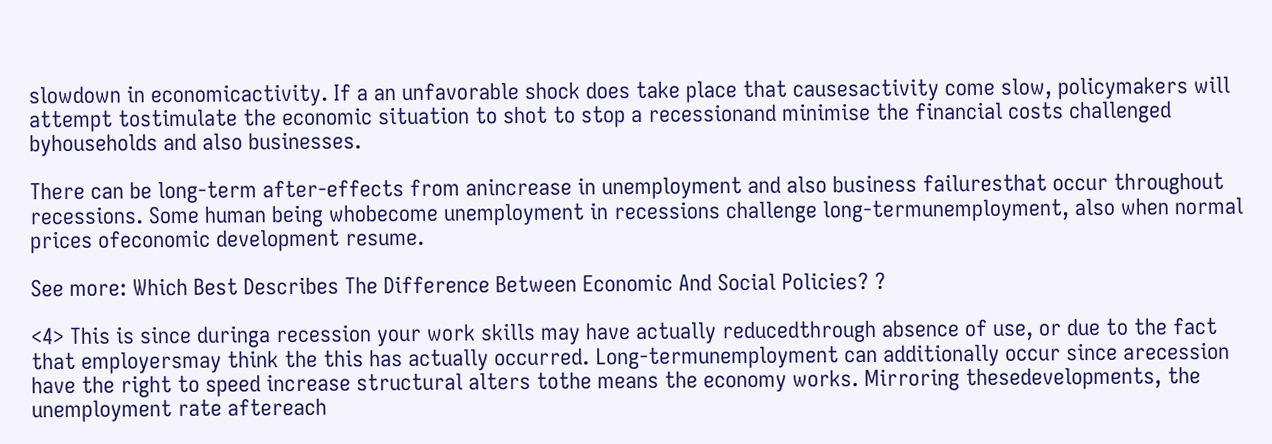slowdown in economicactivity. If a an unfavorable shock does take place that causesactivity come slow, policymakers will attempt tostimulate the economic situation to shot to stop a recessionand minimise the financial costs challenged byhouseholds and also businesses.

There can be long-term after-effects from anincrease in unemployment and also business failuresthat occur throughout recessions. Some human being whobecome unemployment in recessions challenge long-termunemployment, also when normal prices ofeconomic development resume.

See more: Which Best Describes The Difference Between Economic And Social Policies? ?

<4> This is since duringa recession your work skills may have actually reducedthrough absence of use, or due to the fact that employersmay think the this has actually occurred. Long-termunemployment can additionally occur since arecession have the right to speed increase structural alters tothe means the economy works. Mirroring thesedevelopments, the unemployment rate aftereach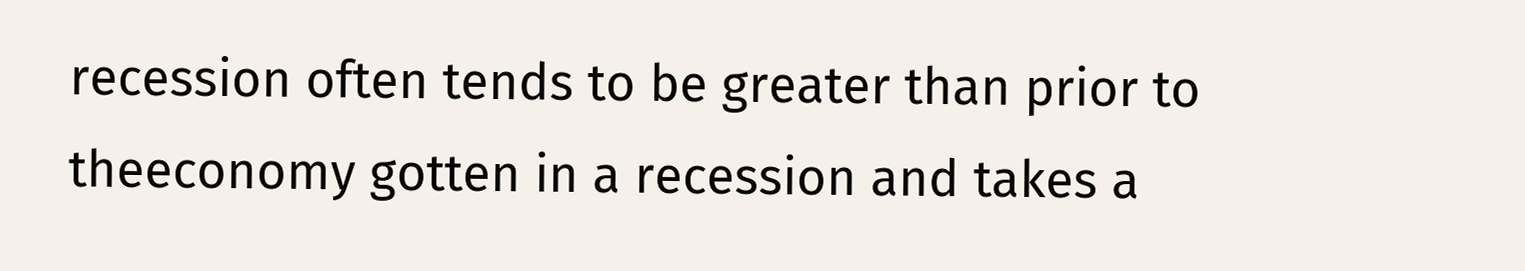recession often tends to be greater than prior to theeconomy gotten in a recession and takes a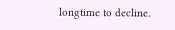longtime to decline.